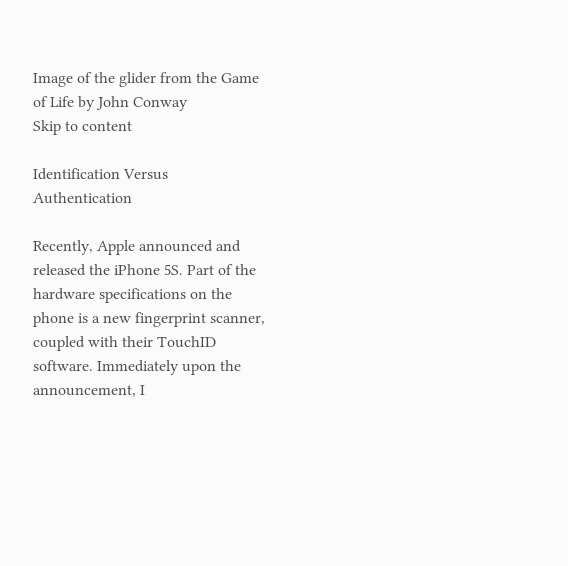Image of the glider from the Game of Life by John Conway
Skip to content

Identification Versus Authentication

Recently, Apple announced and released the iPhone 5S. Part of the hardware specifications on the phone is a new fingerprint scanner, coupled with their TouchID software. Immediately upon the announcement, I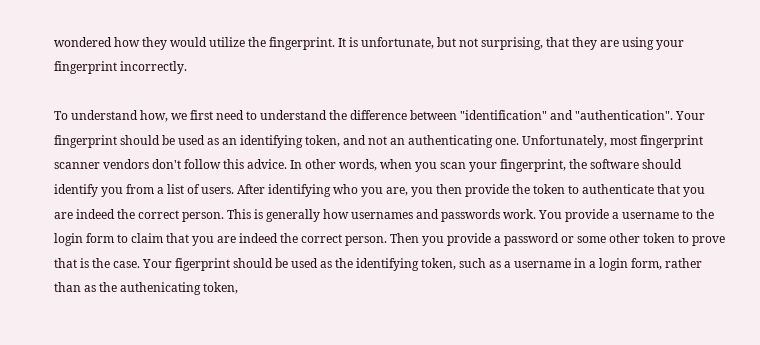wondered how they would utilize the fingerprint. It is unfortunate, but not surprising, that they are using your fingerprint incorrectly.

To understand how, we first need to understand the difference between "identification" and "authentication". Your fingerprint should be used as an identifying token, and not an authenticating one. Unfortunately, most fingerprint scanner vendors don't follow this advice. In other words, when you scan your fingerprint, the software should identify you from a list of users. After identifying who you are, you then provide the token to authenticate that you are indeed the correct person. This is generally how usernames and passwords work. You provide a username to the login form to claim that you are indeed the correct person. Then you provide a password or some other token to prove that is the case. Your figerprint should be used as the identifying token, such as a username in a login form, rather than as the authenicating token,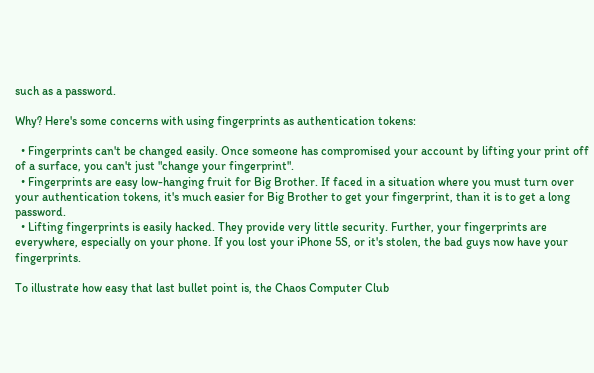such as a password.

Why? Here's some concerns with using fingerprints as authentication tokens:

  • Fingerprints can't be changed easily. Once someone has compromised your account by lifting your print off of a surface, you can't just "change your fingerprint".
  • Fingerprints are easy low-hanging fruit for Big Brother. If faced in a situation where you must turn over your authentication tokens, it's much easier for Big Brother to get your fingerprint, than it is to get a long password.
  • Lifting fingerprints is easily hacked. They provide very little security. Further, your fingerprints are everywhere, especially on your phone. If you lost your iPhone 5S, or it's stolen, the bad guys now have your fingerprints.

To illustrate how easy that last bullet point is, the Chaos Computer Club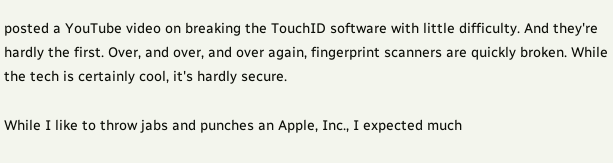posted a YouTube video on breaking the TouchID software with little difficulty. And they're hardly the first. Over, and over, and over again, fingerprint scanners are quickly broken. While the tech is certainly cool, it's hardly secure.

While I like to throw jabs and punches an Apple, Inc., I expected much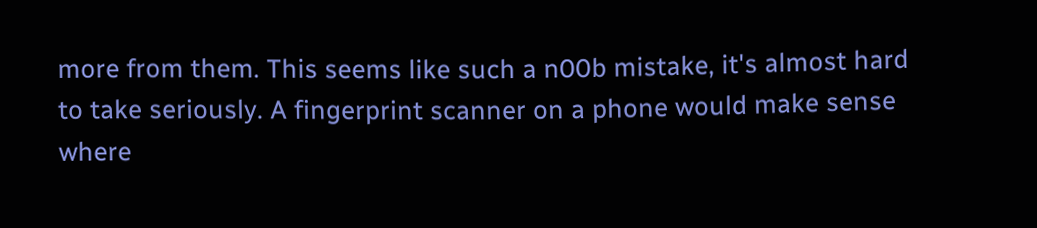more from them. This seems like such a n00b mistake, it's almost hard to take seriously. A fingerprint scanner on a phone would make sense where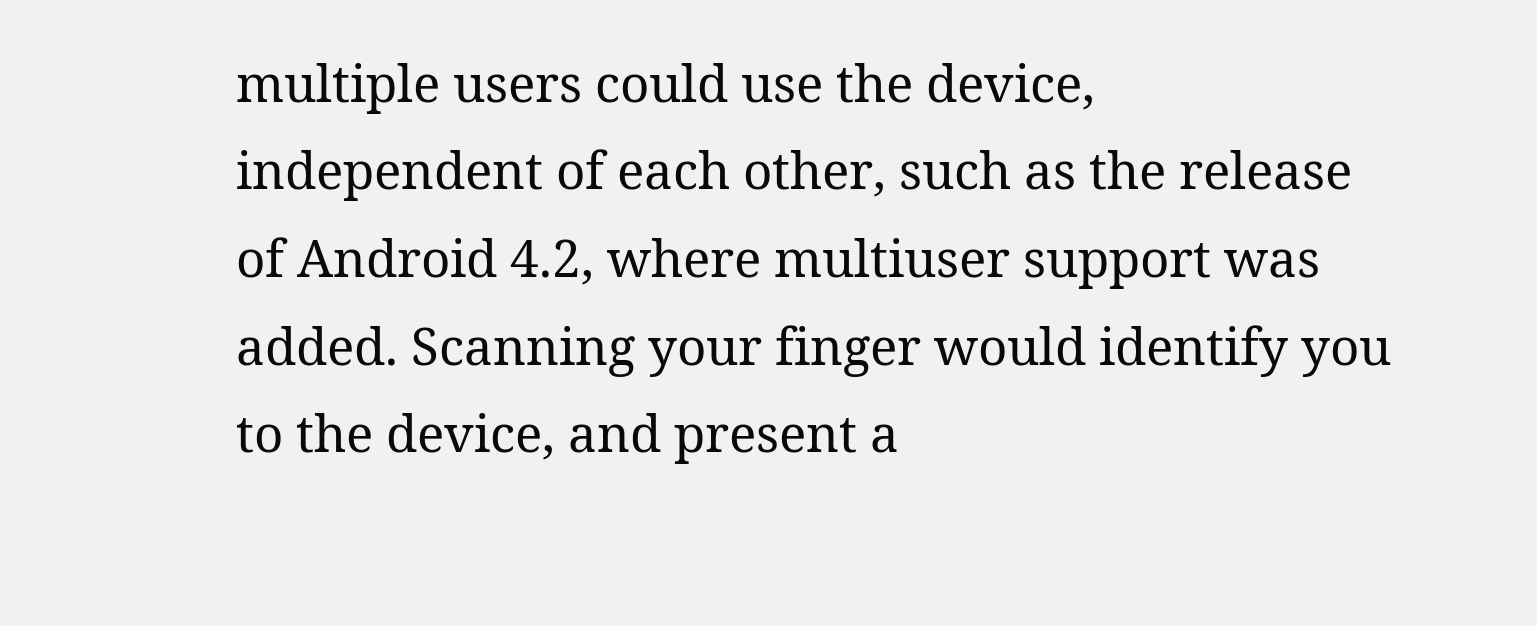multiple users could use the device, independent of each other, such as the release of Android 4.2, where multiuser support was added. Scanning your finger would identify you to the device, and present a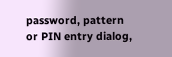password, pattern or PIN entry dialog,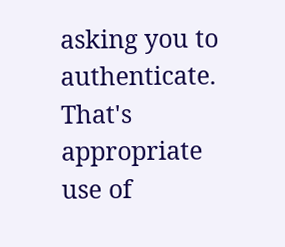asking you to authenticate. That's appropriate use of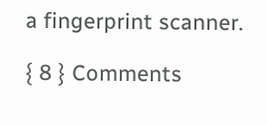a fingerprint scanner.

{ 8 } Comments